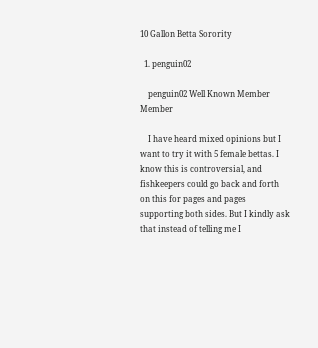10 Gallon Betta Sorority

  1. penguin02

    penguin02 Well Known Member Member

    I have heard mixed opinions but I want to try it with 5 female bettas. I know this is controversial, and fishkeepers could go back and forth on this for pages and pages supporting both sides. But I kindly ask that instead of telling me I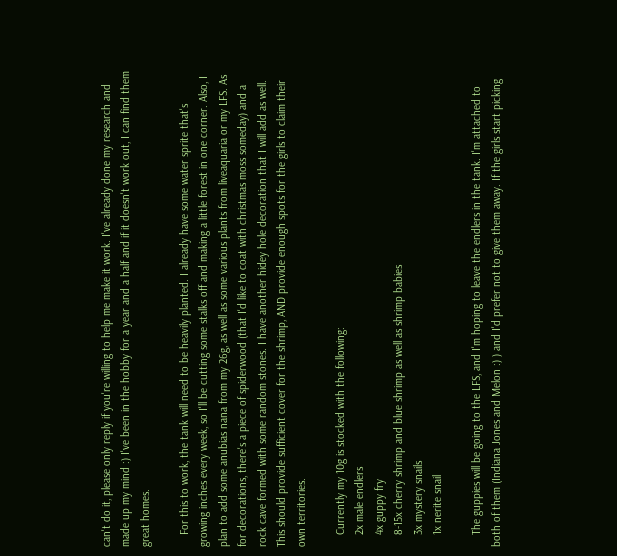can't do it, please only reply if you're willing to help me make it work. I've already done my research and made up my mind :) I've been in the hobby for a year and a half and if it doesn't work out, I can find them great homes.

    For this to work, the tank will need to be heavily planted. I already have some water sprite that's growing inches every week, so I'll be cutting some stalks off and making a little forest in one corner. Also, I plan to add some anubias nana from my 26g, as well as some various plants from liveaquaria or my LFS. As for decorations, there's a piece of spiderwood (that I'd like to coat with christmas moss someday) and a rock cave formed with some random stones. I have another hidey hole decoration that I will add as well. This should provide sufficient cover for the shrimp, AND provide enough spots for the girls to claim their own territories.

    Currently my 10g is stocked with the following:
    2x male endlers
    4x guppy fry
    8-15x cherry shrimp and blue shrimp as well as shrimp babies
    3x mystery snails
    1x nerite snail

    The guppies will be going to the LFS, and I'm hoping to leave the endlers in the tank. I'm attached to both of them (Indiana Jones and Melon :) ) and I'd prefer not to give them away. If the girls start picking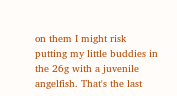on them I might risk putting my little buddies in the 26g with a juvenile angelfish. That's the last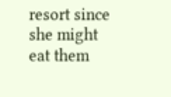resort since she might eat them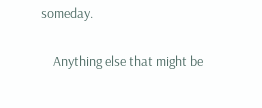someday.

    Anything else that might be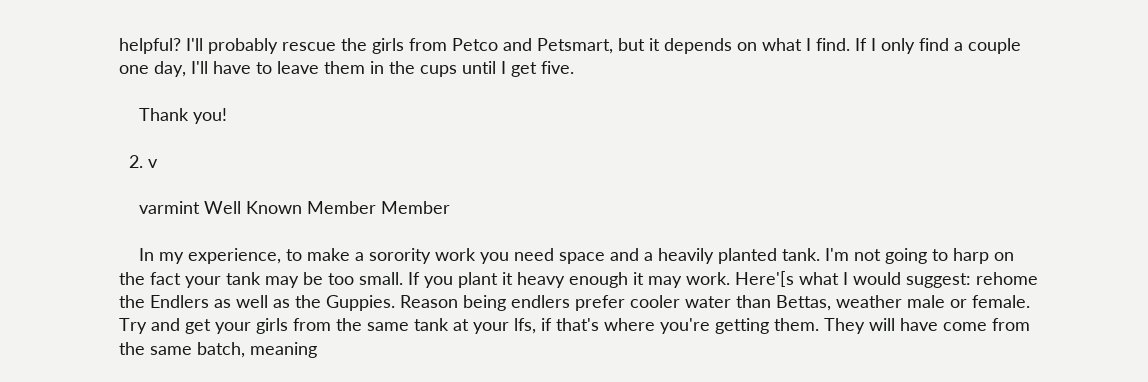helpful? I'll probably rescue the girls from Petco and Petsmart, but it depends on what I find. If I only find a couple one day, I'll have to leave them in the cups until I get five.

    Thank you!

  2. v

    varmint Well Known Member Member

    In my experience, to make a sorority work you need space and a heavily planted tank. I'm not going to harp on the fact your tank may be too small. If you plant it heavy enough it may work. Here'[s what I would suggest: rehome the Endlers as well as the Guppies. Reason being endlers prefer cooler water than Bettas, weather male or female. Try and get your girls from the same tank at your lfs, if that's where you're getting them. They will have come from the same batch, meaning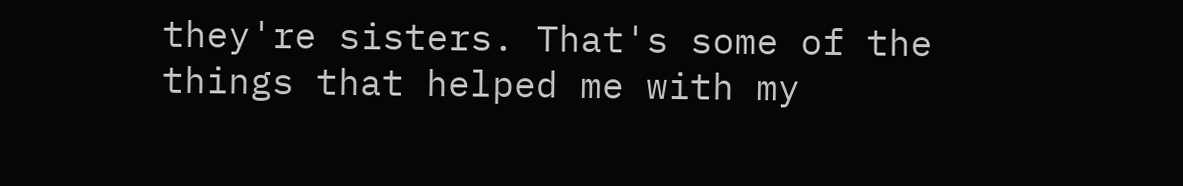they're sisters. That's some of the things that helped me with my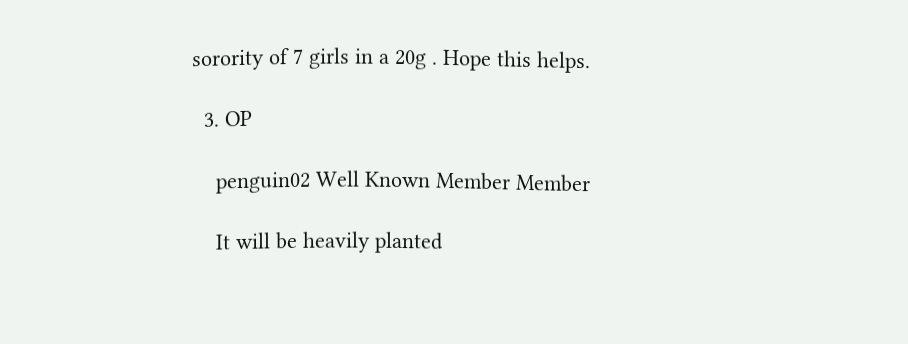sorority of 7 girls in a 20g . Hope this helps.

  3. OP

    penguin02 Well Known Member Member

    It will be heavily planted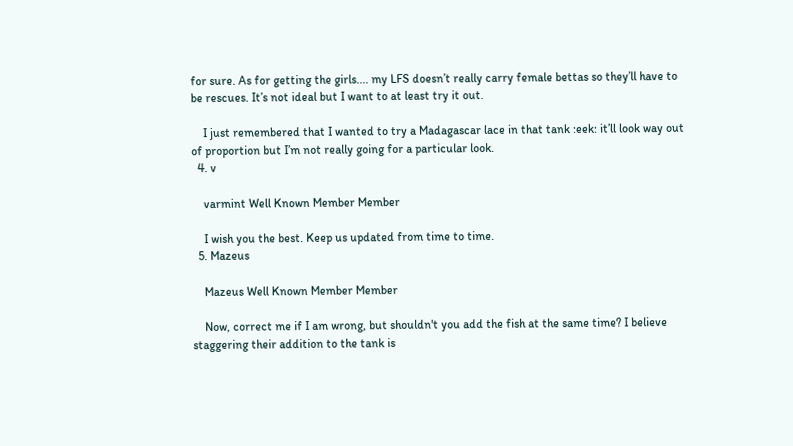for sure. As for getting the girls.... my LFS doesn’t really carry female bettas so they’ll have to be rescues. It’s not ideal but I want to at least try it out.

    I just remembered that I wanted to try a Madagascar lace in that tank :eek: it’ll look way out of proportion but I’m not really going for a particular look.
  4. v

    varmint Well Known Member Member

    I wish you the best. Keep us updated from time to time.
  5. Mazeus

    Mazeus Well Known Member Member

    Now, correct me if I am wrong, but shouldn't you add the fish at the same time? I believe staggering their addition to the tank is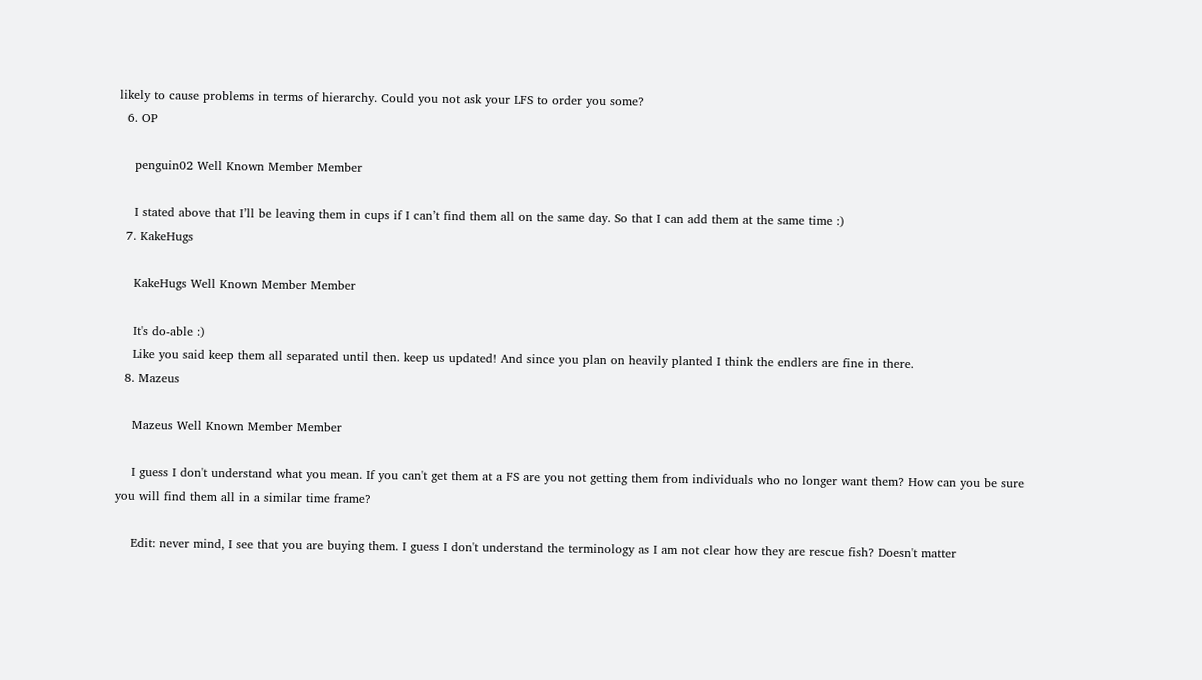likely to cause problems in terms of hierarchy. Could you not ask your LFS to order you some?
  6. OP

    penguin02 Well Known Member Member

    I stated above that I’ll be leaving them in cups if I can’t find them all on the same day. So that I can add them at the same time :)
  7. KakeHugs

    KakeHugs Well Known Member Member

    It's do-able :)
    Like you said keep them all separated until then. keep us updated! And since you plan on heavily planted I think the endlers are fine in there.
  8. Mazeus

    Mazeus Well Known Member Member

    I guess I don't understand what you mean. If you can't get them at a FS are you not getting them from individuals who no longer want them? How can you be sure you will find them all in a similar time frame?

    Edit: never mind, I see that you are buying them. I guess I don't understand the terminology as I am not clear how they are rescue fish? Doesn't matter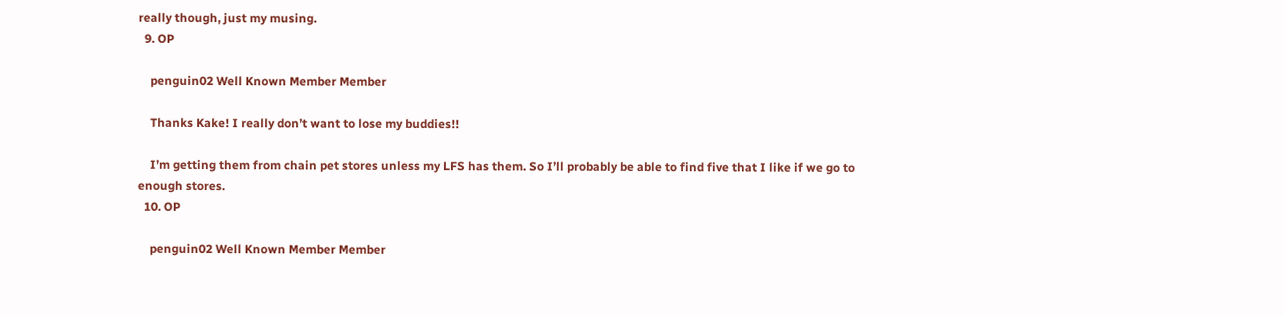really though, just my musing.
  9. OP

    penguin02 Well Known Member Member

    Thanks Kake! I really don’t want to lose my buddies!!

    I’m getting them from chain pet stores unless my LFS has them. So I’ll probably be able to find five that I like if we go to enough stores.
  10. OP

    penguin02 Well Known Member Member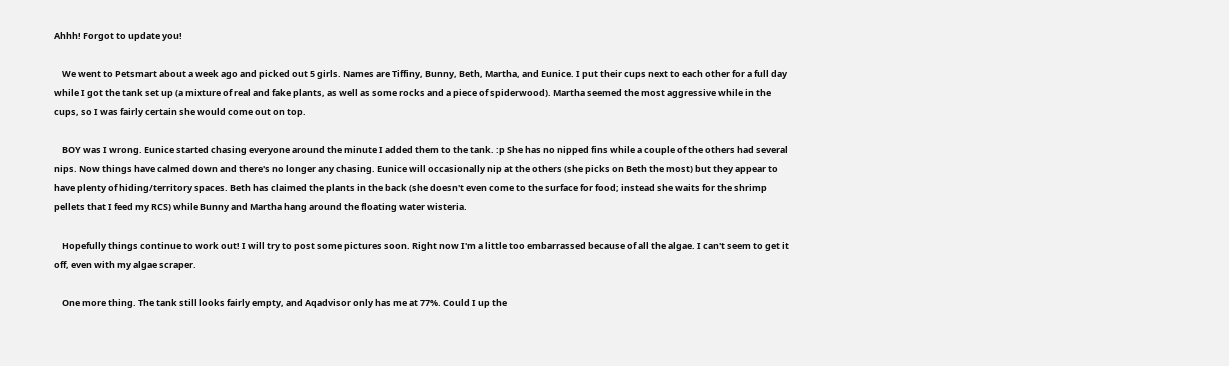Ahhh! Forgot to update you!

    We went to Petsmart about a week ago and picked out 5 girls. Names are Tiffiny, Bunny, Beth, Martha, and Eunice. I put their cups next to each other for a full day while I got the tank set up (a mixture of real and fake plants, as well as some rocks and a piece of spiderwood). Martha seemed the most aggressive while in the cups, so I was fairly certain she would come out on top.

    BOY was I wrong. Eunice started chasing everyone around the minute I added them to the tank. :p She has no nipped fins while a couple of the others had several nips. Now things have calmed down and there's no longer any chasing. Eunice will occasionally nip at the others (she picks on Beth the most) but they appear to have plenty of hiding/territory spaces. Beth has claimed the plants in the back (she doesn't even come to the surface for food; instead she waits for the shrimp pellets that I feed my RCS) while Bunny and Martha hang around the floating water wisteria.

    Hopefully things continue to work out! I will try to post some pictures soon. Right now I'm a little too embarrassed because of all the algae. I can't seem to get it off, even with my algae scraper.

    One more thing. The tank still looks fairly empty, and Aqadvisor only has me at 77%. Could I up the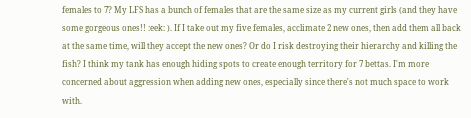females to 7? My LFS has a bunch of females that are the same size as my current girls (and they have some gorgeous ones!! :eek: ). If I take out my five females, acclimate 2 new ones, then add them all back at the same time, will they accept the new ones? Or do I risk destroying their hierarchy and killing the fish? I think my tank has enough hiding spots to create enough territory for 7 bettas. I'm more concerned about aggression when adding new ones, especially since there's not much space to work with.